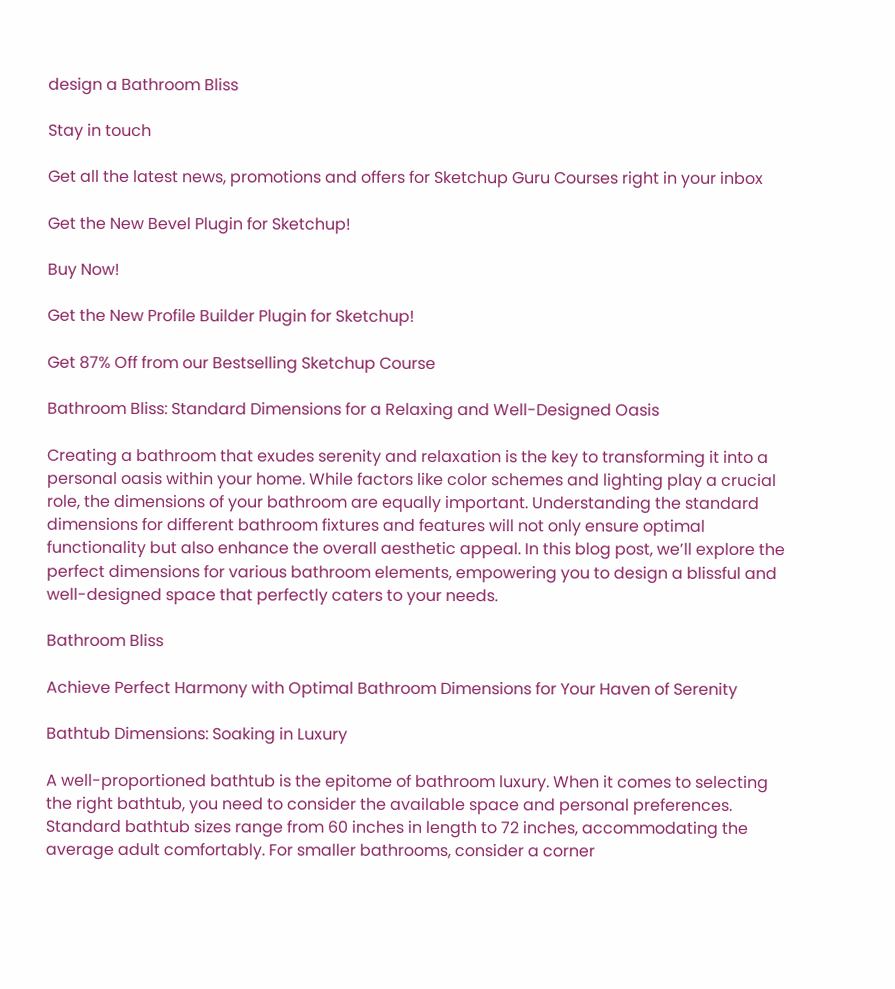design a Bathroom Bliss

Stay in touch

Get all the latest news, promotions and offers for Sketchup Guru Courses right in your inbox

Get the New Bevel Plugin for Sketchup!

Buy Now!

Get the New Profile Builder Plugin for Sketchup!

Get 87% Off from our Bestselling Sketchup Course

Bathroom Bliss: Standard Dimensions for a Relaxing and Well-Designed Oasis

Creating a bathroom that exudes serenity and relaxation is the key to transforming it into a personal oasis within your home. While factors like color schemes and lighting play a crucial role, the dimensions of your bathroom are equally important. Understanding the standard dimensions for different bathroom fixtures and features will not only ensure optimal functionality but also enhance the overall aesthetic appeal. In this blog post, we’ll explore the perfect dimensions for various bathroom elements, empowering you to design a blissful and well-designed space that perfectly caters to your needs.

Bathroom Bliss

Achieve Perfect Harmony with Optimal Bathroom Dimensions for Your Haven of Serenity

Bathtub Dimensions: Soaking in Luxury

A well-proportioned bathtub is the epitome of bathroom luxury. When it comes to selecting the right bathtub, you need to consider the available space and personal preferences. Standard bathtub sizes range from 60 inches in length to 72 inches, accommodating the average adult comfortably. For smaller bathrooms, consider a corner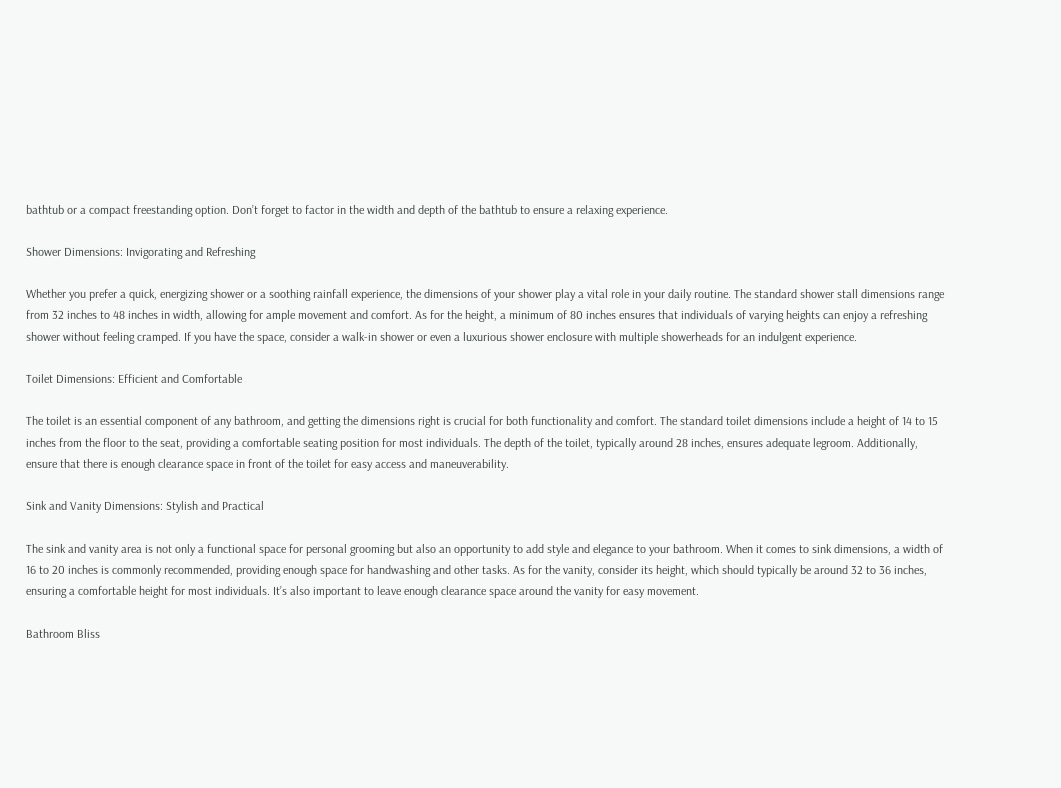bathtub or a compact freestanding option. Don’t forget to factor in the width and depth of the bathtub to ensure a relaxing experience.

Shower Dimensions: Invigorating and Refreshing

Whether you prefer a quick, energizing shower or a soothing rainfall experience, the dimensions of your shower play a vital role in your daily routine. The standard shower stall dimensions range from 32 inches to 48 inches in width, allowing for ample movement and comfort. As for the height, a minimum of 80 inches ensures that individuals of varying heights can enjoy a refreshing shower without feeling cramped. If you have the space, consider a walk-in shower or even a luxurious shower enclosure with multiple showerheads for an indulgent experience.

Toilet Dimensions: Efficient and Comfortable

The toilet is an essential component of any bathroom, and getting the dimensions right is crucial for both functionality and comfort. The standard toilet dimensions include a height of 14 to 15 inches from the floor to the seat, providing a comfortable seating position for most individuals. The depth of the toilet, typically around 28 inches, ensures adequate legroom. Additionally, ensure that there is enough clearance space in front of the toilet for easy access and maneuverability.

Sink and Vanity Dimensions: Stylish and Practical

The sink and vanity area is not only a functional space for personal grooming but also an opportunity to add style and elegance to your bathroom. When it comes to sink dimensions, a width of 16 to 20 inches is commonly recommended, providing enough space for handwashing and other tasks. As for the vanity, consider its height, which should typically be around 32 to 36 inches, ensuring a comfortable height for most individuals. It’s also important to leave enough clearance space around the vanity for easy movement.

Bathroom Bliss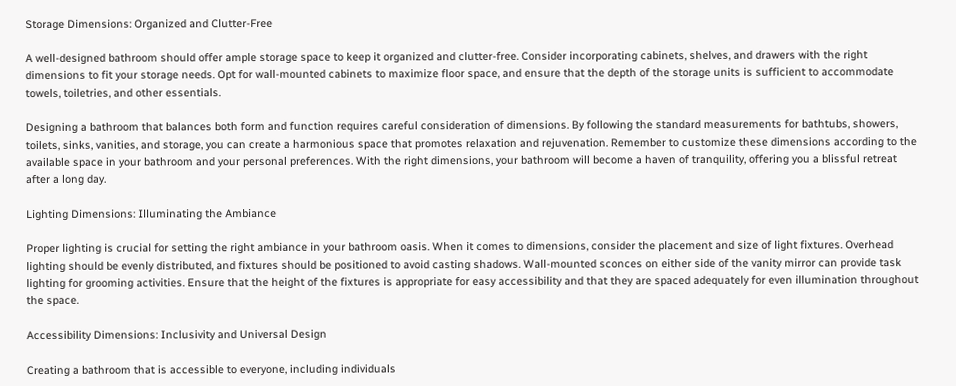Storage Dimensions: Organized and Clutter-Free

A well-designed bathroom should offer ample storage space to keep it organized and clutter-free. Consider incorporating cabinets, shelves, and drawers with the right dimensions to fit your storage needs. Opt for wall-mounted cabinets to maximize floor space, and ensure that the depth of the storage units is sufficient to accommodate towels, toiletries, and other essentials.

Designing a bathroom that balances both form and function requires careful consideration of dimensions. By following the standard measurements for bathtubs, showers, toilets, sinks, vanities, and storage, you can create a harmonious space that promotes relaxation and rejuvenation. Remember to customize these dimensions according to the available space in your bathroom and your personal preferences. With the right dimensions, your bathroom will become a haven of tranquility, offering you a blissful retreat after a long day.

Lighting Dimensions: Illuminating the Ambiance

Proper lighting is crucial for setting the right ambiance in your bathroom oasis. When it comes to dimensions, consider the placement and size of light fixtures. Overhead lighting should be evenly distributed, and fixtures should be positioned to avoid casting shadows. Wall-mounted sconces on either side of the vanity mirror can provide task lighting for grooming activities. Ensure that the height of the fixtures is appropriate for easy accessibility and that they are spaced adequately for even illumination throughout the space.

Accessibility Dimensions: Inclusivity and Universal Design

Creating a bathroom that is accessible to everyone, including individuals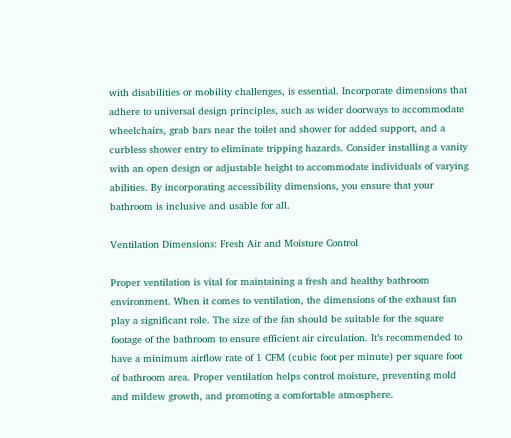with disabilities or mobility challenges, is essential. Incorporate dimensions that adhere to universal design principles, such as wider doorways to accommodate wheelchairs, grab bars near the toilet and shower for added support, and a curbless shower entry to eliminate tripping hazards. Consider installing a vanity with an open design or adjustable height to accommodate individuals of varying abilities. By incorporating accessibility dimensions, you ensure that your bathroom is inclusive and usable for all.

Ventilation Dimensions: Fresh Air and Moisture Control

Proper ventilation is vital for maintaining a fresh and healthy bathroom environment. When it comes to ventilation, the dimensions of the exhaust fan play a significant role. The size of the fan should be suitable for the square footage of the bathroom to ensure efficient air circulation. It’s recommended to have a minimum airflow rate of 1 CFM (cubic foot per minute) per square foot of bathroom area. Proper ventilation helps control moisture, preventing mold and mildew growth, and promoting a comfortable atmosphere.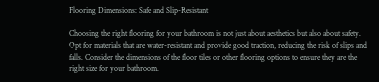Flooring Dimensions: Safe and Slip-Resistant

Choosing the right flooring for your bathroom is not just about aesthetics but also about safety. Opt for materials that are water-resistant and provide good traction, reducing the risk of slips and falls. Consider the dimensions of the floor tiles or other flooring options to ensure they are the right size for your bathroom.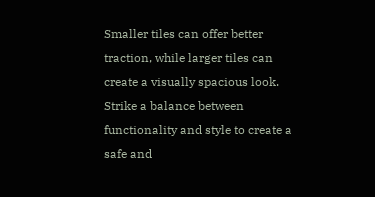Smaller tiles can offer better traction, while larger tiles can create a visually spacious look. Strike a balance between functionality and style to create a safe and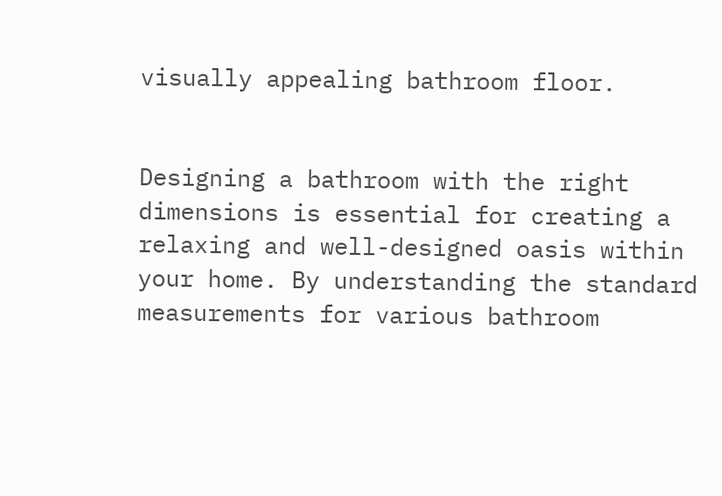visually appealing bathroom floor.


Designing a bathroom with the right dimensions is essential for creating a relaxing and well-designed oasis within your home. By understanding the standard measurements for various bathroom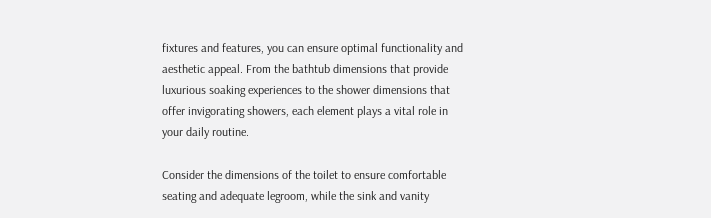fixtures and features, you can ensure optimal functionality and aesthetic appeal. From the bathtub dimensions that provide luxurious soaking experiences to the shower dimensions that offer invigorating showers, each element plays a vital role in your daily routine.

Consider the dimensions of the toilet to ensure comfortable seating and adequate legroom, while the sink and vanity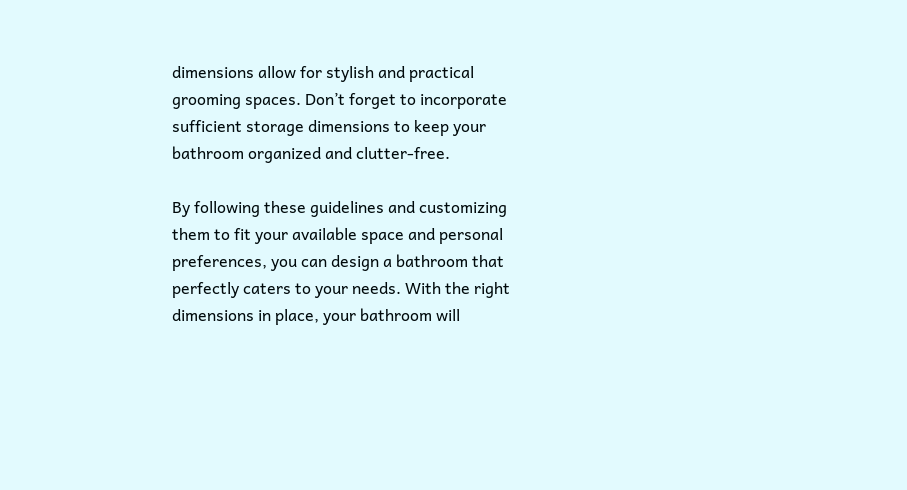dimensions allow for stylish and practical grooming spaces. Don’t forget to incorporate sufficient storage dimensions to keep your bathroom organized and clutter-free.

By following these guidelines and customizing them to fit your available space and personal preferences, you can design a bathroom that perfectly caters to your needs. With the right dimensions in place, your bathroom will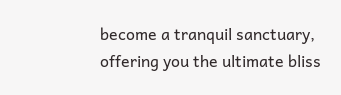become a tranquil sanctuary, offering you the ultimate bliss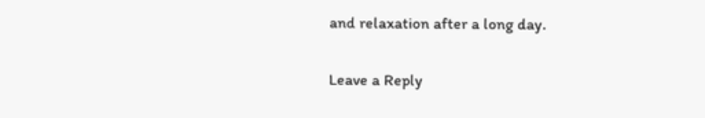and relaxation after a long day.

Leave a Reply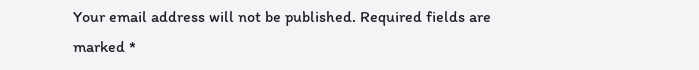Your email address will not be published. Required fields are marked *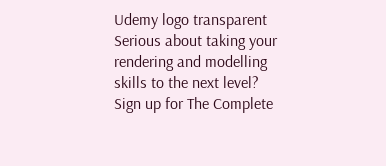Udemy logo transparent
Serious about taking your rendering and modelling skills to the next level?
Sign up for The Complete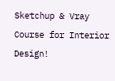Sketchup & Vray Course for Interior Design!